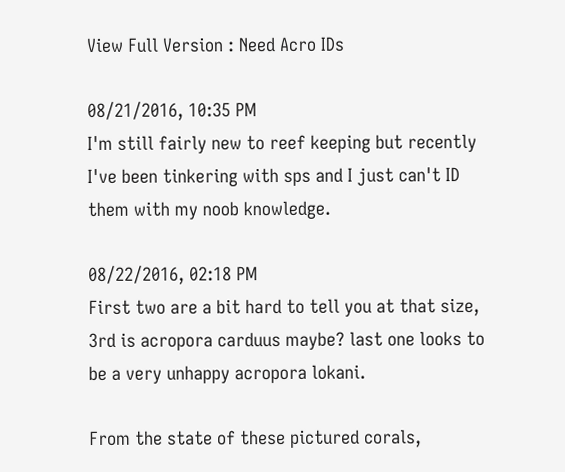View Full Version : Need Acro IDs

08/21/2016, 10:35 PM
I'm still fairly new to reef keeping but recently I've been tinkering with sps and I just can't ID them with my noob knowledge.

08/22/2016, 02:18 PM
First two are a bit hard to tell you at that size, 3rd is acropora carduus maybe? last one looks to be a very unhappy acropora lokani.

From the state of these pictured corals,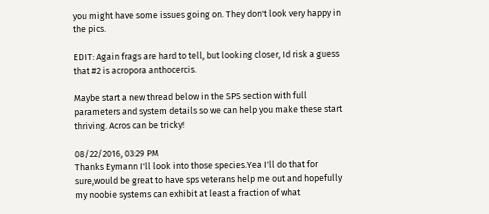you might have some issues going on. They don't look very happy in the pics.

EDIT: Again frags are hard to tell, but looking closer, Id risk a guess that #2 is acropora anthocercis.

Maybe start a new thread below in the SPS section with full parameters and system details so we can help you make these start thriving. Acros can be tricky!

08/22/2016, 03:29 PM
Thanks Eymann I'll look into those species.Yea I'll do that for sure,would be great to have sps veterans help me out and hopefully my noobie systems can exhibit at least a fraction of what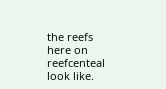the reefs here on reefcenteal look like.